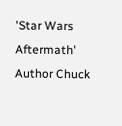'Star Wars Aftermath' Author Chuck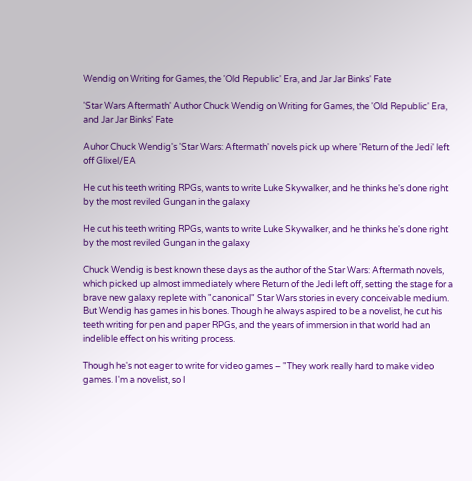Wendig on Writing for Games, the 'Old Republic' Era, and Jar Jar Binks' Fate

'Star Wars Aftermath' Author Chuck Wendig on Writing for Games, the 'Old Republic' Era, and Jar Jar Binks' Fate

Auhor Chuck Wendig's 'Star Wars: Aftermath' novels pick up where 'Return of the Jedi' left off Glixel/EA

He cut his teeth writing RPGs, wants to write Luke Skywalker, and he thinks he's done right by the most reviled Gungan in the galaxy

He cut his teeth writing RPGs, wants to write Luke Skywalker, and he thinks he's done right by the most reviled Gungan in the galaxy

Chuck Wendig is best known these days as the author of the Star Wars: Aftermath novels, which picked up almost immediately where Return of the Jedi left off, setting the stage for a brave new galaxy replete with "canonical" Star Wars stories in every conceivable medium. But Wendig has games in his bones. Though he always aspired to be a novelist, he cut his teeth writing for pen and paper RPGs, and the years of immersion in that world had an indelible effect on his writing process.

Though he's not eager to write for video games – "They work really hard to make video games. I'm a novelist, so I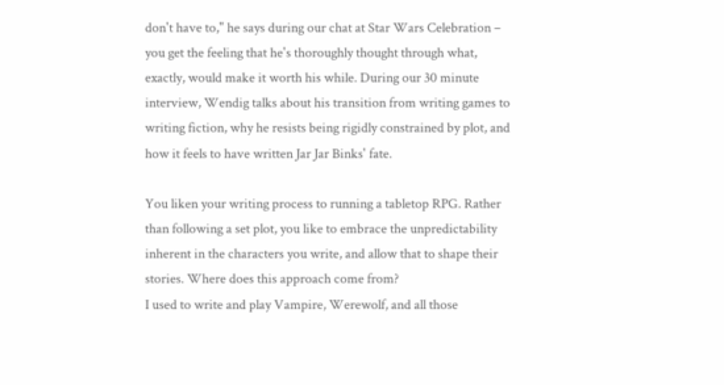don't have to," he says during our chat at Star Wars Celebration – you get the feeling that he's thoroughly thought through what, exactly, would make it worth his while. During our 30 minute interview, Wendig talks about his transition from writing games to writing fiction, why he resists being rigidly constrained by plot, and how it feels to have written Jar Jar Binks' fate.

You liken your writing process to running a tabletop RPG. Rather than following a set plot, you like to embrace the unpredictability inherent in the characters you write, and allow that to shape their stories. Where does this approach come from?
I used to write and play Vampire, Werewolf, and all those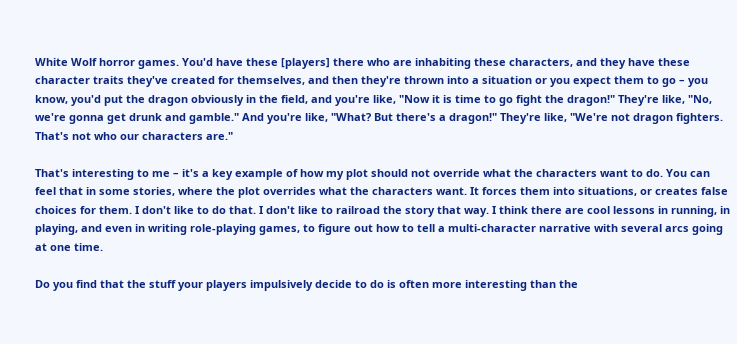White Wolf horror games. You'd have these [players] there who are inhabiting these characters, and they have these character traits they've created for themselves, and then they're thrown into a situation or you expect them to go – you know, you'd put the dragon obviously in the field, and you're like, "Now it is time to go fight the dragon!" They're like, "No, we're gonna get drunk and gamble." And you're like, "What? But there's a dragon!" They're like, "We're not dragon fighters. That's not who our characters are."

That's interesting to me – it's a key example of how my plot should not override what the characters want to do. You can feel that in some stories, where the plot overrides what the characters want. It forces them into situations, or creates false choices for them. I don't like to do that. I don't like to railroad the story that way. I think there are cool lessons in running, in playing, and even in writing role-playing games, to figure out how to tell a multi-character narrative with several arcs going at one time.

Do you find that the stuff your players impulsively decide to do is often more interesting than the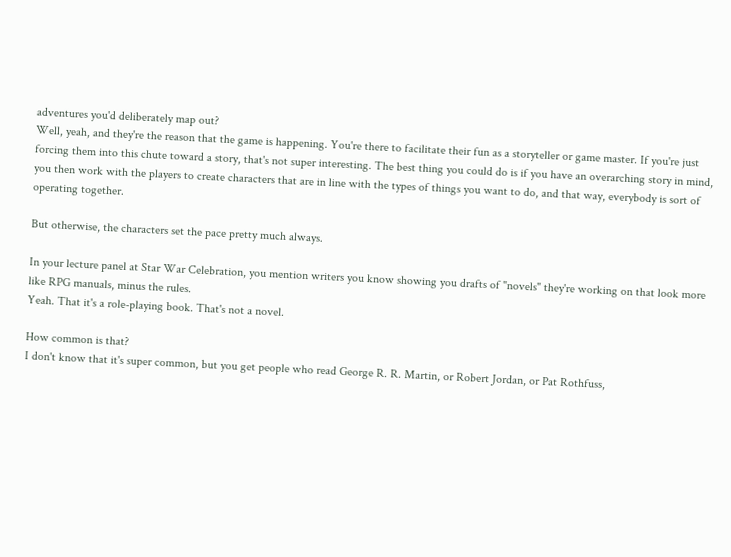adventures you'd deliberately map out?
Well, yeah, and they're the reason that the game is happening. You're there to facilitate their fun as a storyteller or game master. If you're just forcing them into this chute toward a story, that's not super interesting. The best thing you could do is if you have an overarching story in mind, you then work with the players to create characters that are in line with the types of things you want to do, and that way, everybody is sort of operating together.

But otherwise, the characters set the pace pretty much always.

In your lecture panel at Star War Celebration, you mention writers you know showing you drafts of "novels" they're working on that look more like RPG manuals, minus the rules.
Yeah. That it's a role-playing book. That's not a novel.

How common is that?
I don't know that it's super common, but you get people who read George R. R. Martin, or Robert Jordan, or Pat Rothfuss,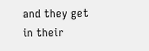and they get in their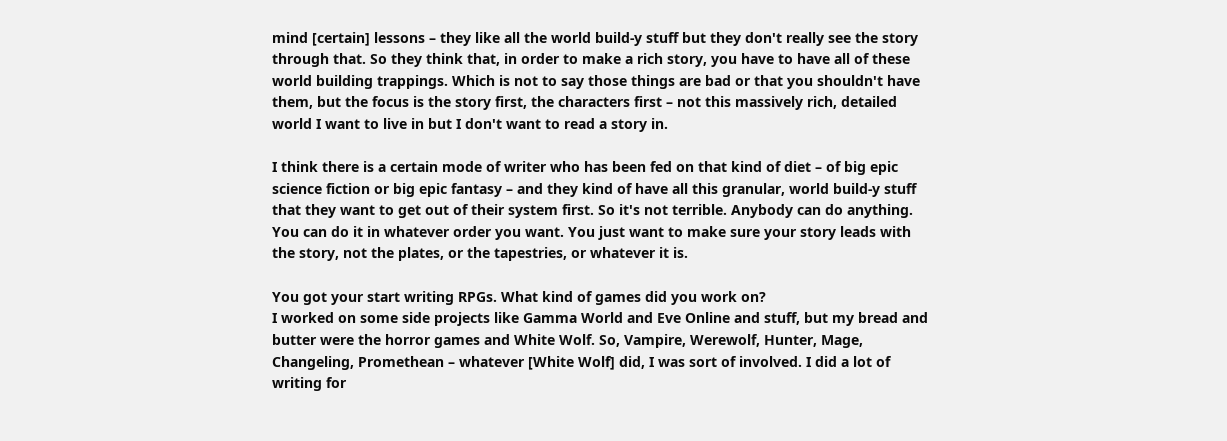mind [certain] lessons – they like all the world build-y stuff but they don't really see the story through that. So they think that, in order to make a rich story, you have to have all of these world building trappings. Which is not to say those things are bad or that you shouldn't have them, but the focus is the story first, the characters first – not this massively rich, detailed world I want to live in but I don't want to read a story in.

I think there is a certain mode of writer who has been fed on that kind of diet – of big epic science fiction or big epic fantasy – and they kind of have all this granular, world build-y stuff that they want to get out of their system first. So it's not terrible. Anybody can do anything. You can do it in whatever order you want. You just want to make sure your story leads with the story, not the plates, or the tapestries, or whatever it is.

You got your start writing RPGs. What kind of games did you work on?
I worked on some side projects like Gamma World and Eve Online and stuff, but my bread and butter were the horror games and White Wolf. So, Vampire, Werewolf, Hunter, Mage, Changeling, Promethean – whatever [White Wolf] did, I was sort of involved. I did a lot of writing for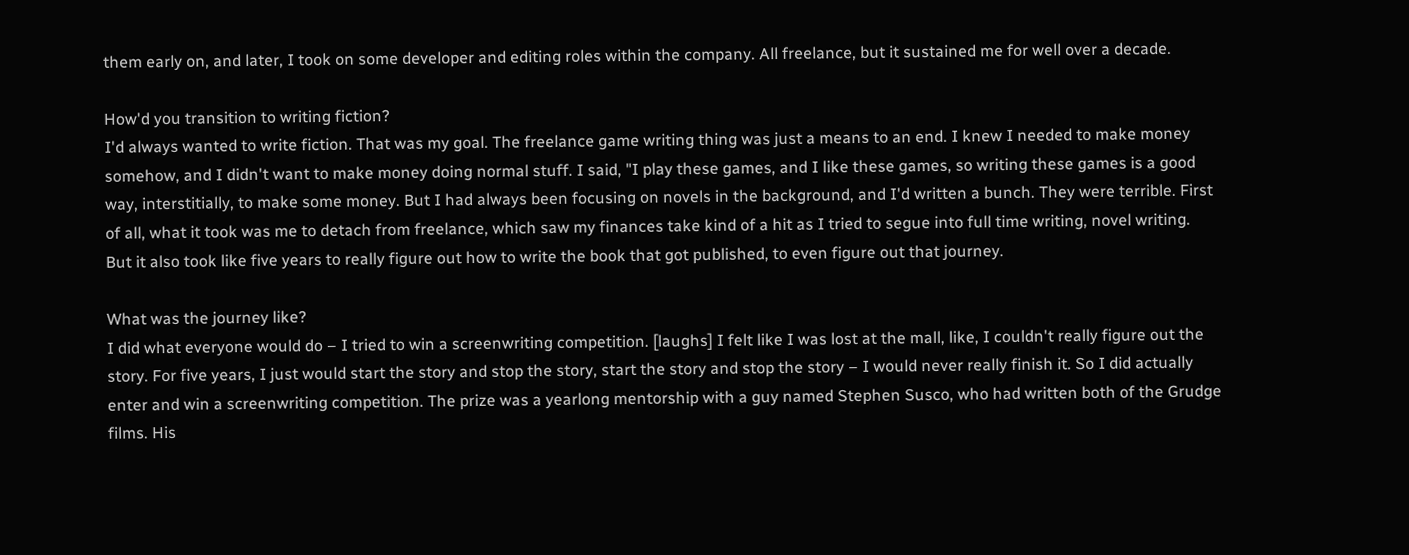them early on, and later, I took on some developer and editing roles within the company. All freelance, but it sustained me for well over a decade.

How'd you transition to writing fiction?
I'd always wanted to write fiction. That was my goal. The freelance game writing thing was just a means to an end. I knew I needed to make money somehow, and I didn't want to make money doing normal stuff. I said, "I play these games, and I like these games, so writing these games is a good way, interstitially, to make some money. But I had always been focusing on novels in the background, and I'd written a bunch. They were terrible. First of all, what it took was me to detach from freelance, which saw my finances take kind of a hit as I tried to segue into full time writing, novel writing. But it also took like five years to really figure out how to write the book that got published, to even figure out that journey.

What was the journey like?
I did what everyone would do – I tried to win a screenwriting competition. [laughs] I felt like I was lost at the mall, like, I couldn't really figure out the story. For five years, I just would start the story and stop the story, start the story and stop the story – I would never really finish it. So I did actually enter and win a screenwriting competition. The prize was a yearlong mentorship with a guy named Stephen Susco, who had written both of the Grudge films. His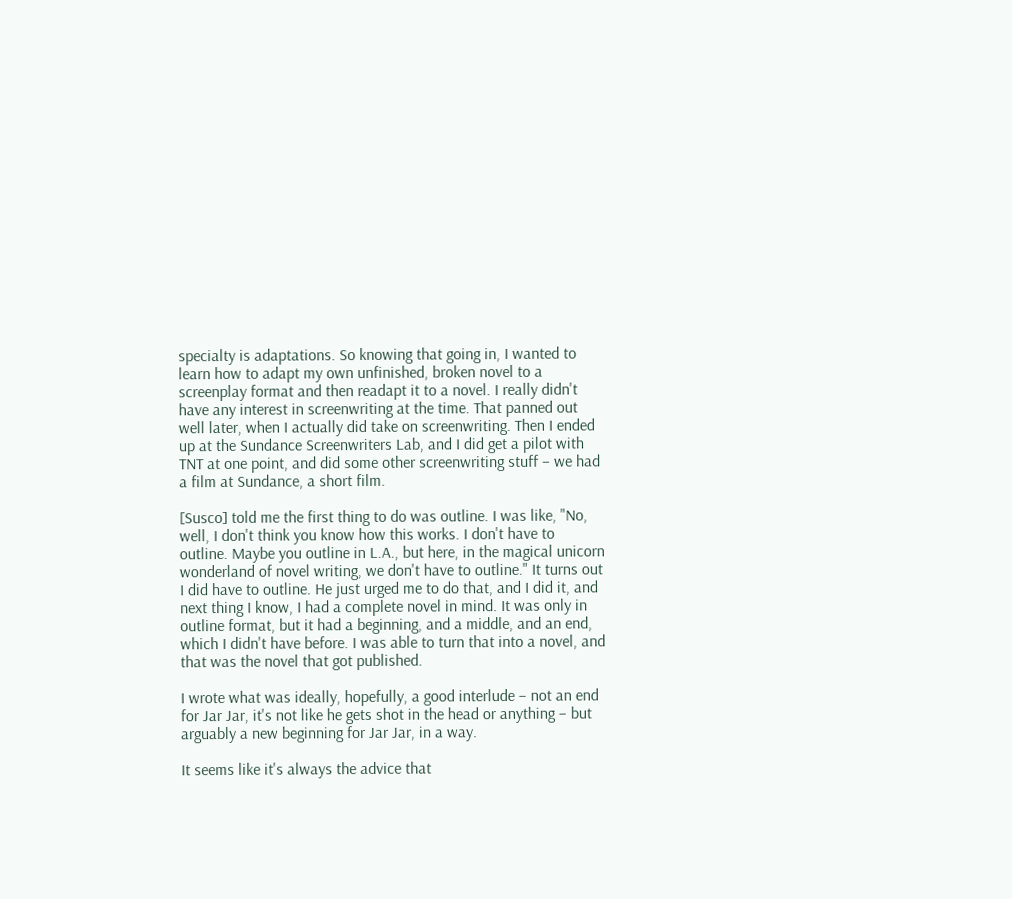specialty is adaptations. So knowing that going in, I wanted to learn how to adapt my own unfinished, broken novel to a screenplay format and then readapt it to a novel. I really didn't have any interest in screenwriting at the time. That panned out well later, when I actually did take on screenwriting. Then I ended up at the Sundance Screenwriters Lab, and I did get a pilot with TNT at one point, and did some other screenwriting stuff – we had a film at Sundance, a short film.

[Susco] told me the first thing to do was outline. I was like, "No, well, I don't think you know how this works. I don't have to outline. Maybe you outline in L.A., but here, in the magical unicorn wonderland of novel writing, we don't have to outline." It turns out I did have to outline. He just urged me to do that, and I did it, and next thing I know, I had a complete novel in mind. It was only in outline format, but it had a beginning, and a middle, and an end, which I didn't have before. I was able to turn that into a novel, and that was the novel that got published.

I wrote what was ideally, hopefully, a good interlude – not an end for Jar Jar, it's not like he gets shot in the head or anything – but arguably a new beginning for Jar Jar, in a way.

It seems like it's always the advice that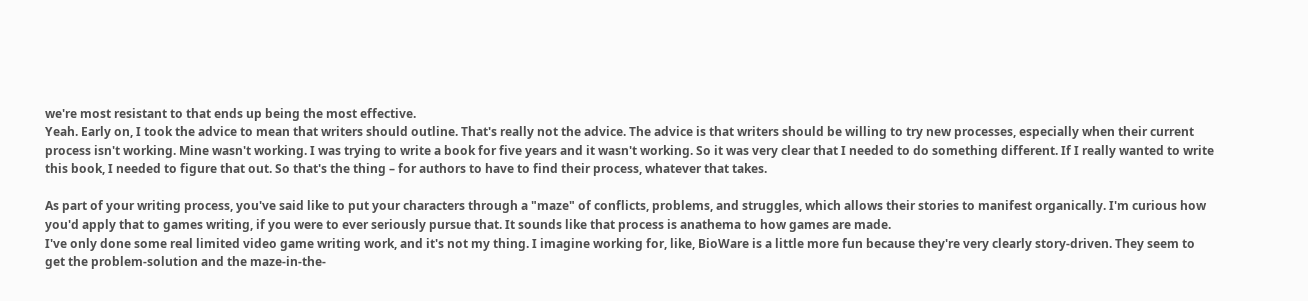we're most resistant to that ends up being the most effective.
Yeah. Early on, I took the advice to mean that writers should outline. That's really not the advice. The advice is that writers should be willing to try new processes, especially when their current process isn't working. Mine wasn't working. I was trying to write a book for five years and it wasn't working. So it was very clear that I needed to do something different. If I really wanted to write this book, I needed to figure that out. So that's the thing – for authors to have to find their process, whatever that takes.

As part of your writing process, you've said like to put your characters through a "maze" of conflicts, problems, and struggles, which allows their stories to manifest organically. I'm curious how you'd apply that to games writing, if you were to ever seriously pursue that. It sounds like that process is anathema to how games are made.
I've only done some real limited video game writing work, and it's not my thing. I imagine working for, like, BioWare is a little more fun because they're very clearly story-driven. They seem to get the problem-solution and the maze-in-the-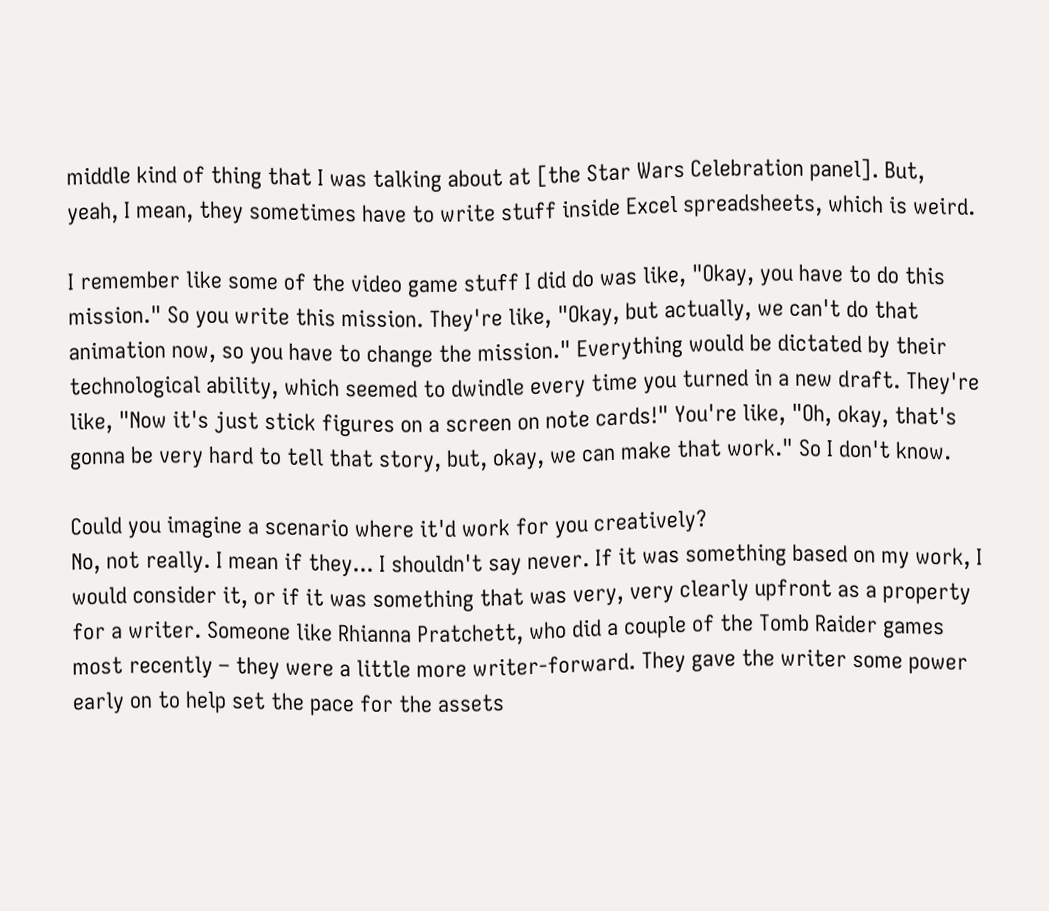middle kind of thing that I was talking about at [the Star Wars Celebration panel]. But, yeah, I mean, they sometimes have to write stuff inside Excel spreadsheets, which is weird.

I remember like some of the video game stuff I did do was like, "Okay, you have to do this mission." So you write this mission. They're like, "Okay, but actually, we can't do that animation now, so you have to change the mission." Everything would be dictated by their technological ability, which seemed to dwindle every time you turned in a new draft. They're like, "Now it's just stick figures on a screen on note cards!" You're like, "Oh, okay, that's gonna be very hard to tell that story, but, okay, we can make that work." So I don't know.

Could you imagine a scenario where it'd work for you creatively?
No, not really. I mean if they... I shouldn't say never. If it was something based on my work, I would consider it, or if it was something that was very, very clearly upfront as a property for a writer. Someone like Rhianna Pratchett, who did a couple of the Tomb Raider games most recently – they were a little more writer-forward. They gave the writer some power early on to help set the pace for the assets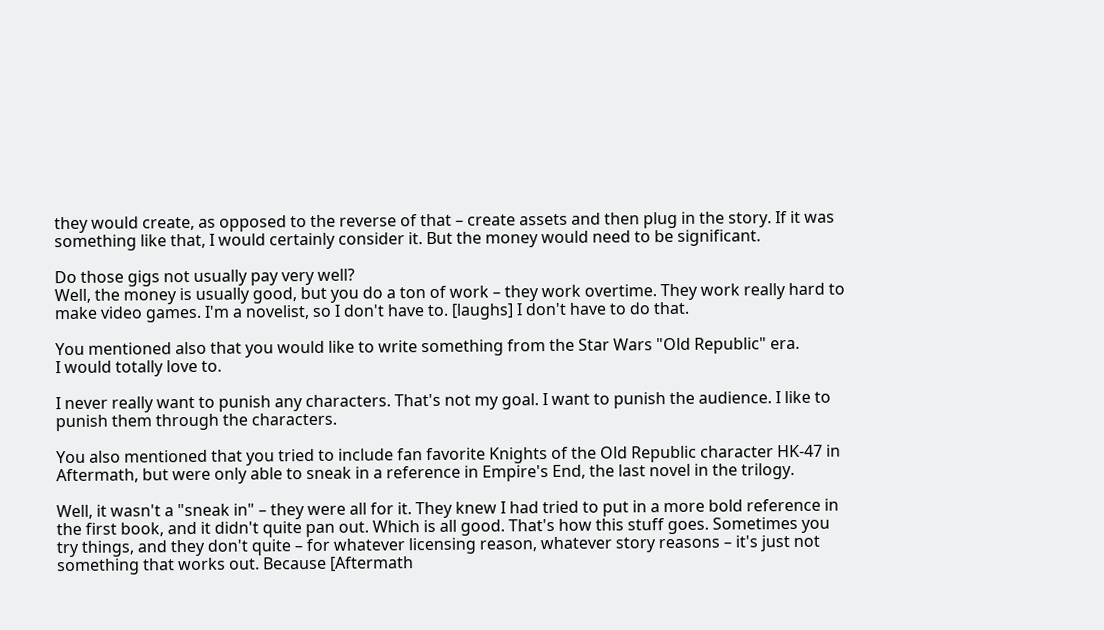they would create, as opposed to the reverse of that – create assets and then plug in the story. If it was something like that, I would certainly consider it. But the money would need to be significant.

Do those gigs not usually pay very well?
Well, the money is usually good, but you do a ton of work – they work overtime. They work really hard to make video games. I'm a novelist, so I don't have to. [laughs] I don't have to do that.

You mentioned also that you would like to write something from the Star Wars "Old Republic" era.
I would totally love to.

I never really want to punish any characters. That's not my goal. I want to punish the audience. I like to punish them through the characters.

You also mentioned that you tried to include fan favorite Knights of the Old Republic character HK-47 in Aftermath, but were only able to sneak in a reference in Empire's End, the last novel in the trilogy.

Well, it wasn't a "sneak in" – they were all for it. They knew I had tried to put in a more bold reference in the first book, and it didn't quite pan out. Which is all good. That's how this stuff goes. Sometimes you try things, and they don't quite – for whatever licensing reason, whatever story reasons – it's just not something that works out. Because [Aftermath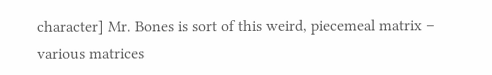character] Mr. Bones is sort of this weird, piecemeal matrix – various matrices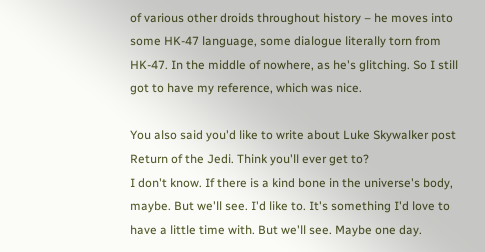of various other droids throughout history – he moves into some HK-47 language, some dialogue literally torn from HK-47. In the middle of nowhere, as he's glitching. So I still got to have my reference, which was nice.

You also said you'd like to write about Luke Skywalker post Return of the Jedi. Think you'll ever get to?
I don't know. If there is a kind bone in the universe's body, maybe. But we'll see. I'd like to. It's something I'd love to have a little time with. But we'll see. Maybe one day.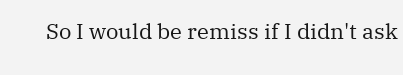So I would be remiss if I didn't ask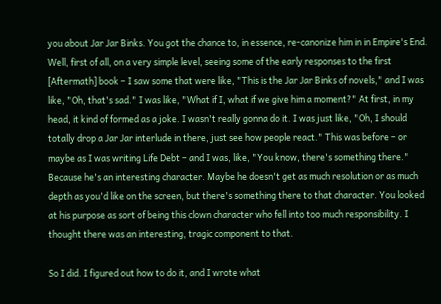you about Jar Jar Binks. You got the chance to, in essence, re-canonize him in in Empire's End.
Well, first of all, on a very simple level, seeing some of the early responses to the first [Aftermath] book – I saw some that were like, "This is the Jar Jar Binks of novels," and I was like, "Oh, that's sad." I was like, "What if I, what if we give him a moment?" At first, in my head, it kind of formed as a joke. I wasn't really gonna do it. I was just like, "Oh, I should totally drop a Jar Jar interlude in there, just see how people react." This was before – or maybe as I was writing Life Debt – and I was, like, "You know, there's something there." Because he's an interesting character. Maybe he doesn't get as much resolution or as much depth as you'd like on the screen, but there's something there to that character. You looked at his purpose as sort of being this clown character who fell into too much responsibility. I thought there was an interesting, tragic component to that.

So I did. I figured out how to do it, and I wrote what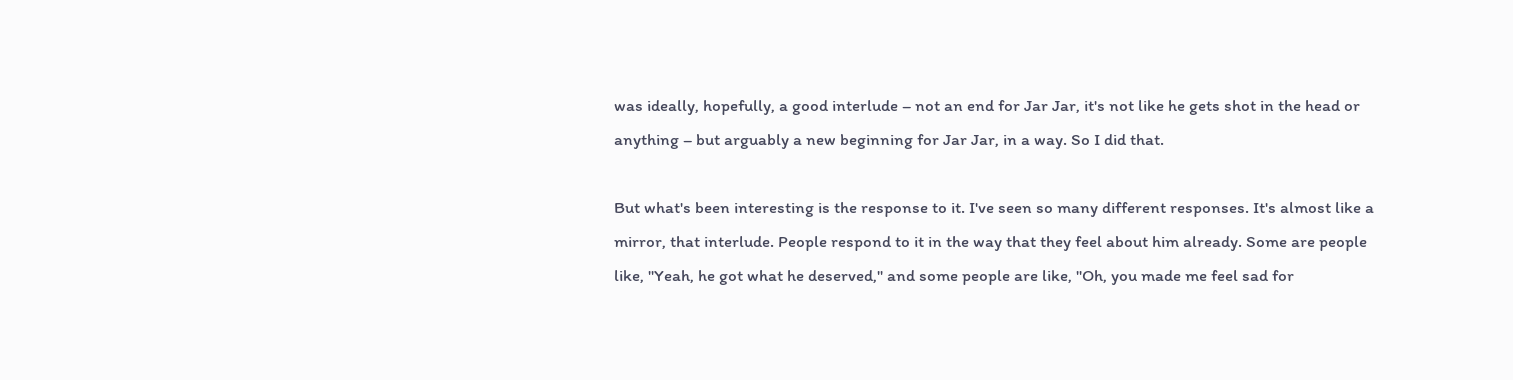was ideally, hopefully, a good interlude – not an end for Jar Jar, it's not like he gets shot in the head or anything – but arguably a new beginning for Jar Jar, in a way. So I did that.

But what's been interesting is the response to it. I've seen so many different responses. It's almost like a mirror, that interlude. People respond to it in the way that they feel about him already. Some are people like, "Yeah, he got what he deserved," and some people are like, "Oh, you made me feel sad for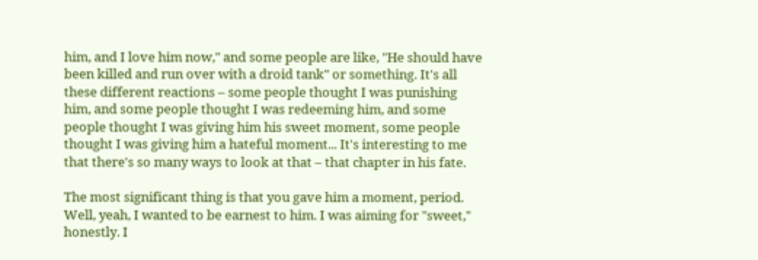him, and I love him now," and some people are like, "He should have been killed and run over with a droid tank" or something. It's all these different reactions – some people thought I was punishing him, and some people thought I was redeeming him, and some people thought I was giving him his sweet moment, some people thought I was giving him a hateful moment... It's interesting to me that there's so many ways to look at that – that chapter in his fate.

The most significant thing is that you gave him a moment, period.
Well, yeah, I wanted to be earnest to him. I was aiming for "sweet," honestly. I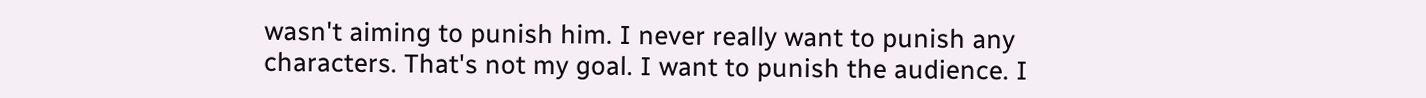wasn't aiming to punish him. I never really want to punish any characters. That's not my goal. I want to punish the audience. I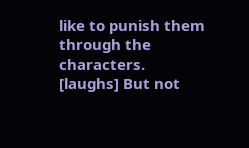like to punish them through the characters. [laughs] But not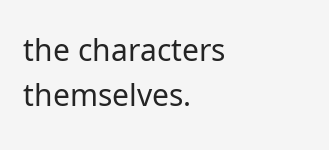the characters themselves.